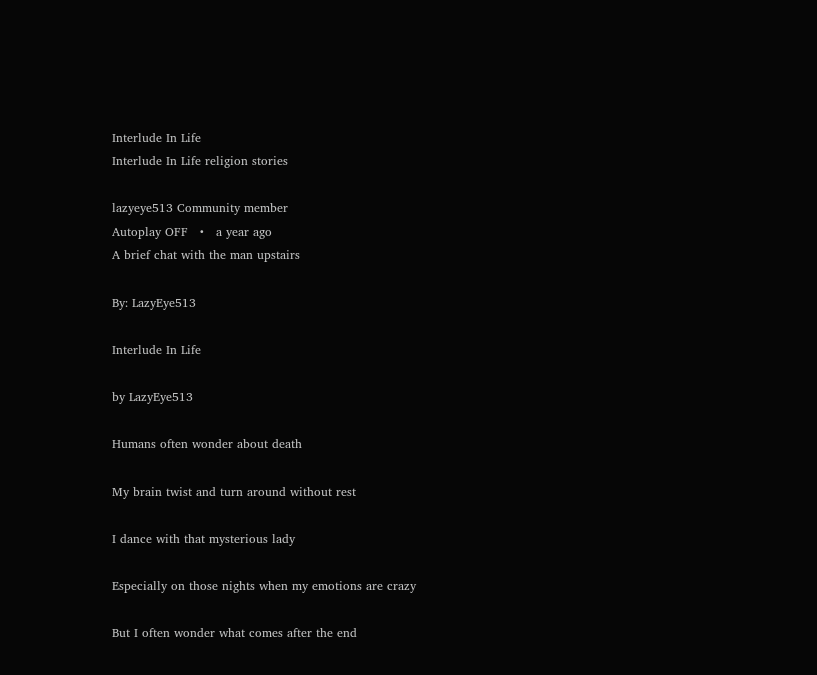Interlude In Life
Interlude In Life religion stories

lazyeye513 Community member
Autoplay OFF   •   a year ago
A brief chat with the man upstairs

By: LazyEye513

Interlude In Life

by LazyEye513

Humans often wonder about death

My brain twist and turn around without rest

I dance with that mysterious lady

Especially on those nights when my emotions are crazy

But I often wonder what comes after the end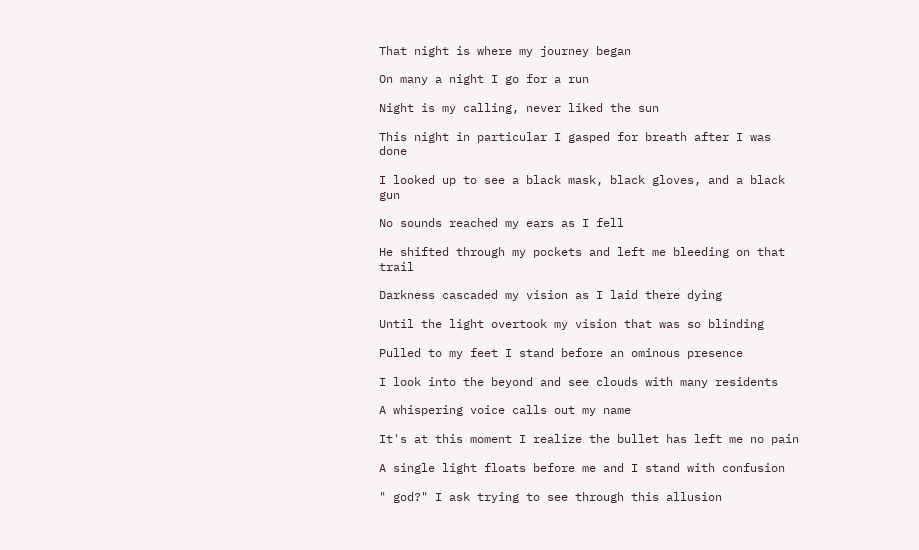That night is where my journey began

On many a night I go for a run

Night is my calling, never liked the sun

This night in particular I gasped for breath after I was done

I looked up to see a black mask, black gloves, and a black gun

No sounds reached my ears as I fell

He shifted through my pockets and left me bleeding on that trail

Darkness cascaded my vision as I laid there dying

Until the light overtook my vision that was so blinding

Pulled to my feet I stand before an ominous presence

I look into the beyond and see clouds with many residents

A whispering voice calls out my name

It's at this moment I realize the bullet has left me no pain

A single light floats before me and I stand with confusion

" god?" I ask trying to see through this allusion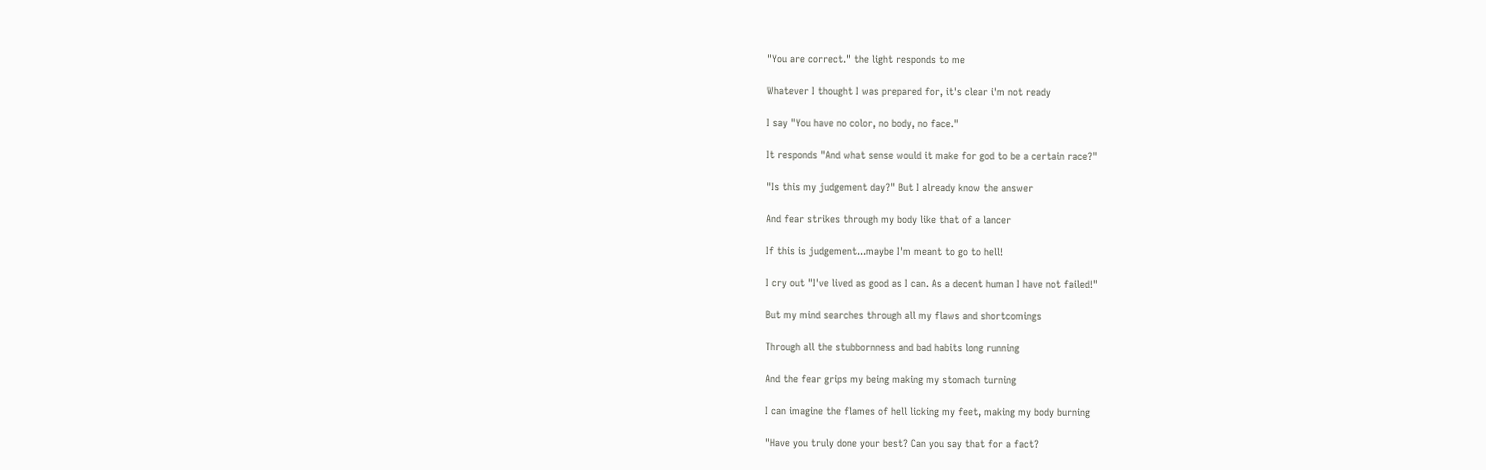"You are correct." the light responds to me

Whatever I thought I was prepared for, it's clear i'm not ready

I say "You have no color, no body, no face."

It responds "And what sense would it make for god to be a certain race?"

"Is this my judgement day?" But I already know the answer

And fear strikes through my body like that of a lancer

If this is judgement...maybe I'm meant to go to hell!

I cry out "I've lived as good as I can. As a decent human I have not failed!"

But my mind searches through all my flaws and shortcomings

Through all the stubbornness and bad habits long running

And the fear grips my being making my stomach turning

I can imagine the flames of hell licking my feet, making my body burning

"Have you truly done your best? Can you say that for a fact?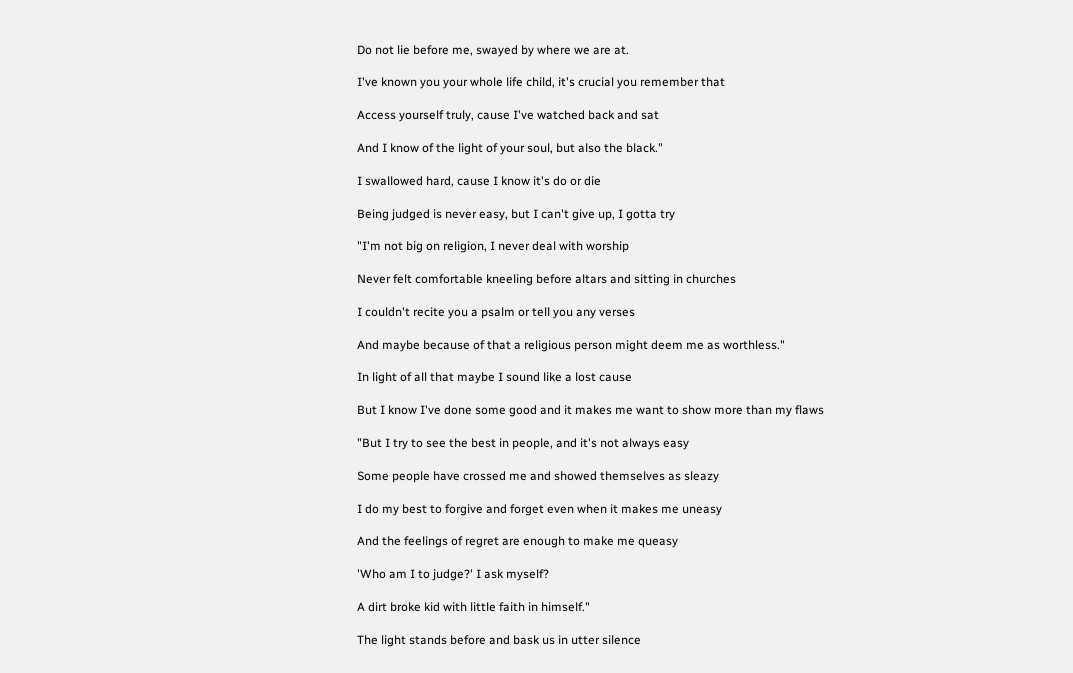Do not lie before me, swayed by where we are at.

I've known you your whole life child, it's crucial you remember that

Access yourself truly, cause I've watched back and sat

And I know of the light of your soul, but also the black."

I swallowed hard, cause I know it's do or die

Being judged is never easy, but I can't give up, I gotta try

"I'm not big on religion, I never deal with worship

Never felt comfortable kneeling before altars and sitting in churches

I couldn't recite you a psalm or tell you any verses

And maybe because of that a religious person might deem me as worthless."

In light of all that maybe I sound like a lost cause

But I know I've done some good and it makes me want to show more than my flaws

"But I try to see the best in people, and it's not always easy

Some people have crossed me and showed themselves as sleazy

I do my best to forgive and forget even when it makes me uneasy

And the feelings of regret are enough to make me queasy

'Who am I to judge?' I ask myself?

A dirt broke kid with little faith in himself."

The light stands before and bask us in utter silence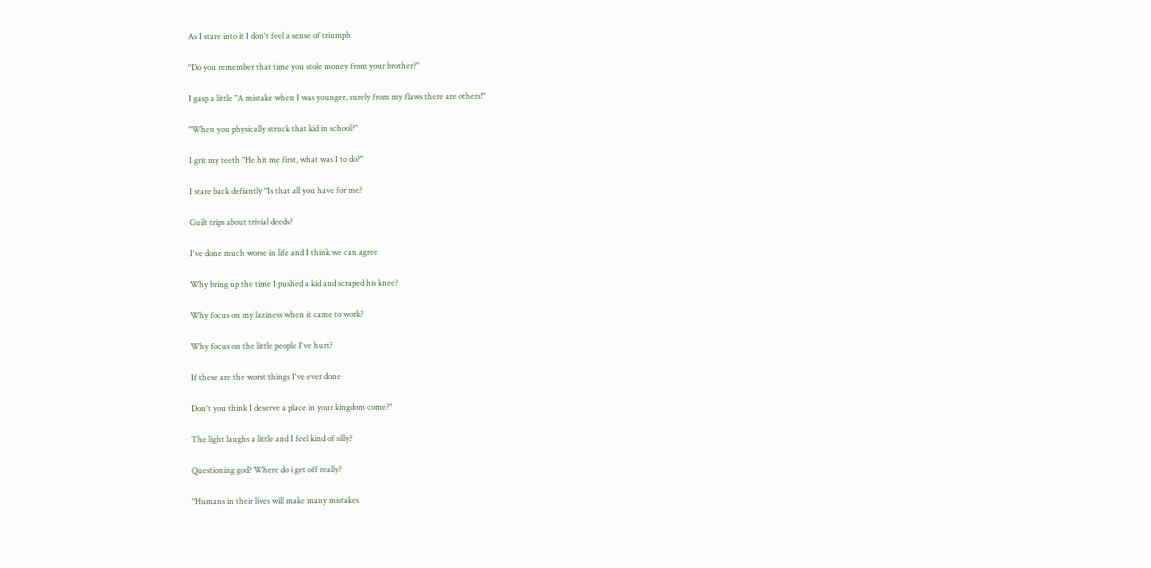As I stare into it I don't feel a sense of triumph

"Do you remember that time you stole money from your brother?"

I gasp a little "A mistake when I was younger, surely from my flaws there are others!"

"When you physically struck that kid in school?"

I grit my teeth "He hit me first, what was I to do?"

I stare back defiantly "Is that all you have for me?

Guilt trips about trivial deeds?

I've done much worse in life and I think we can agree

Why bring up the time I pushed a kid and scraped his knee?

Why focus on my laziness when it came to work?

Why focus on the little people I've hurt?

If these are the worst things I've ever done

Don't you think I deserve a place in your kingdom come?"

The light laughs a little and I feel kind of silly?

Questioning god? Where do i get off really?

"Humans in their lives will make many mistakes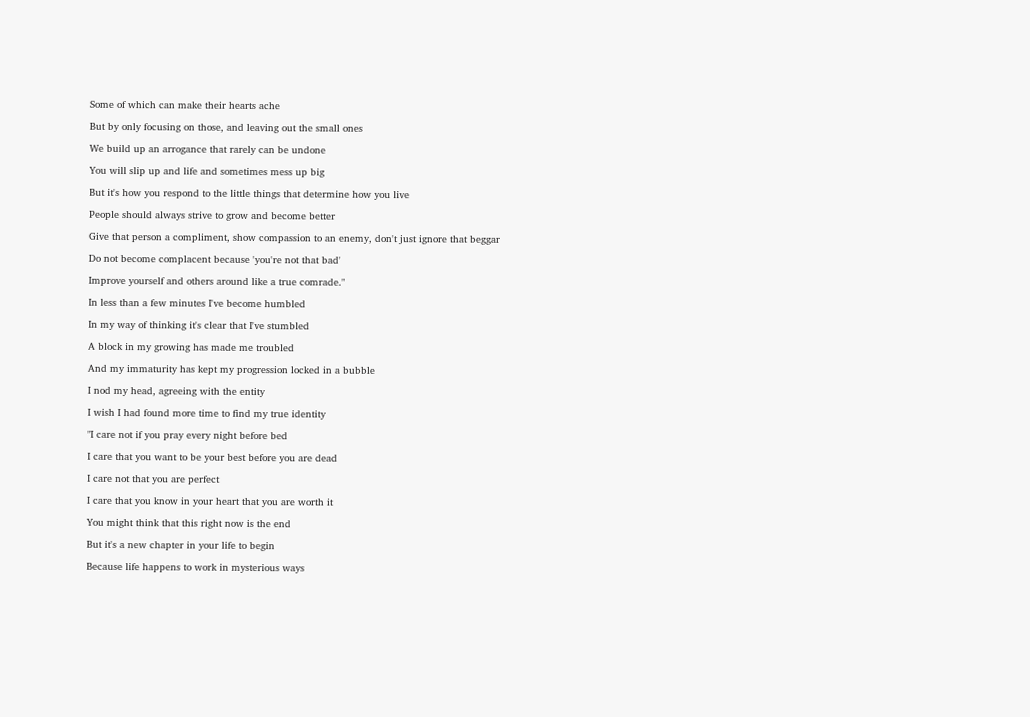Some of which can make their hearts ache

But by only focusing on those, and leaving out the small ones

We build up an arrogance that rarely can be undone

You will slip up and life and sometimes mess up big

But it's how you respond to the little things that determine how you live

People should always strive to grow and become better

Give that person a compliment, show compassion to an enemy, don't just ignore that beggar

Do not become complacent because 'you're not that bad'

Improve yourself and others around like a true comrade."

In less than a few minutes I've become humbled

In my way of thinking it's clear that I've stumbled

A block in my growing has made me troubled

And my immaturity has kept my progression locked in a bubble

I nod my head, agreeing with the entity

I wish I had found more time to find my true identity

"I care not if you pray every night before bed

I care that you want to be your best before you are dead

I care not that you are perfect

I care that you know in your heart that you are worth it

You might think that this right now is the end

But it's a new chapter in your life to begin

Because life happens to work in mysterious ways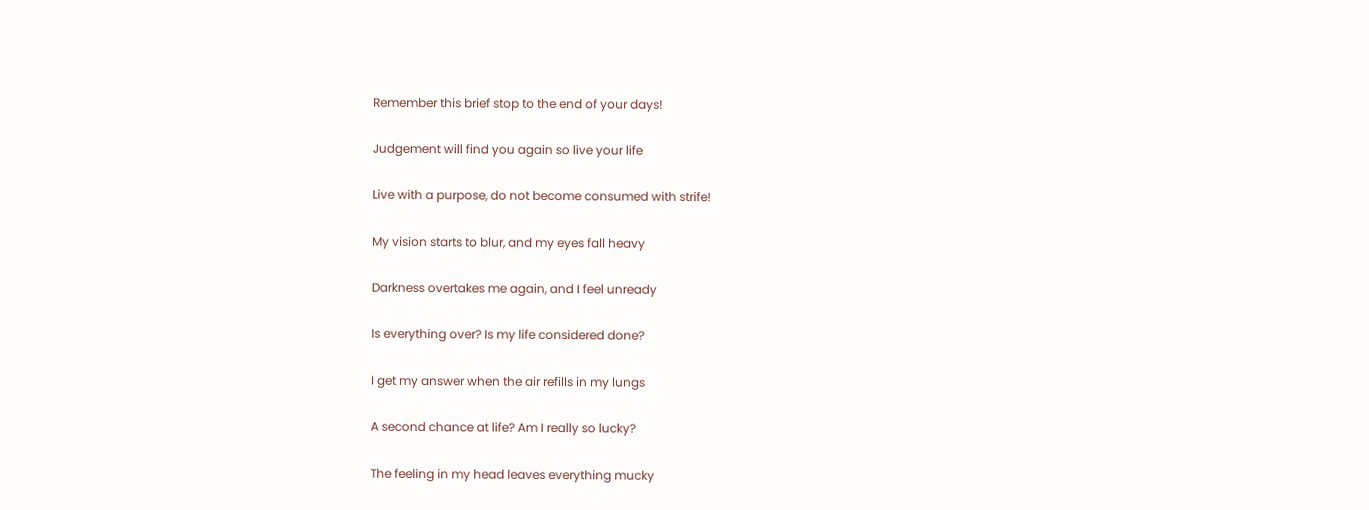Remember this brief stop to the end of your days!

Judgement will find you again so live your life

Live with a purpose, do not become consumed with strife!

My vision starts to blur, and my eyes fall heavy

Darkness overtakes me again, and I feel unready

Is everything over? Is my life considered done?

I get my answer when the air refills in my lungs

A second chance at life? Am I really so lucky?

The feeling in my head leaves everything mucky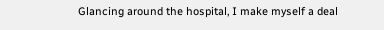Glancing around the hospital, I make myself a deal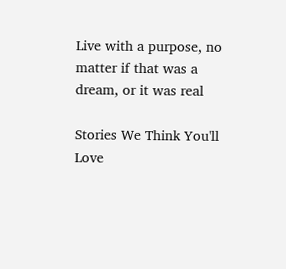Live with a purpose, no matter if that was a dream, or it was real

Stories We Think You'll Love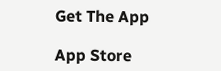Get The App

App Store